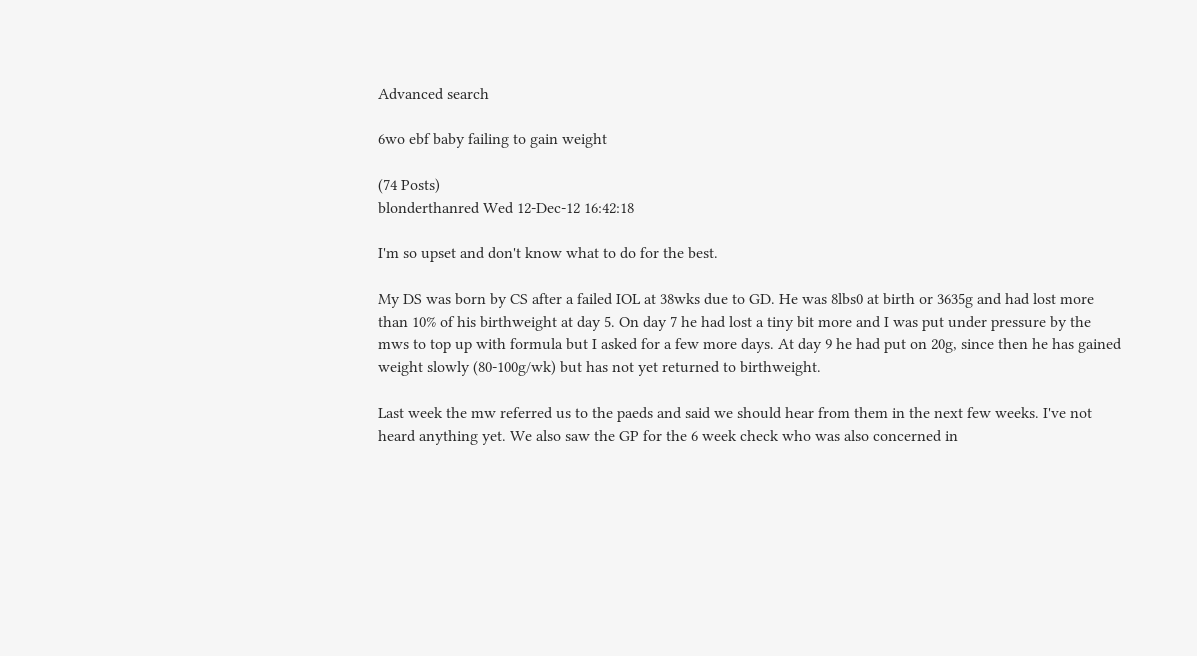Advanced search

6wo ebf baby failing to gain weight

(74 Posts)
blonderthanred Wed 12-Dec-12 16:42:18

I'm so upset and don't know what to do for the best.

My DS was born by CS after a failed IOL at 38wks due to GD. He was 8lbs0 at birth or 3635g and had lost more than 10% of his birthweight at day 5. On day 7 he had lost a tiny bit more and I was put under pressure by the mws to top up with formula but I asked for a few more days. At day 9 he had put on 20g, since then he has gained weight slowly (80-100g/wk) but has not yet returned to birthweight.

Last week the mw referred us to the paeds and said we should hear from them in the next few weeks. I've not heard anything yet. We also saw the GP for the 6 week check who was also concerned in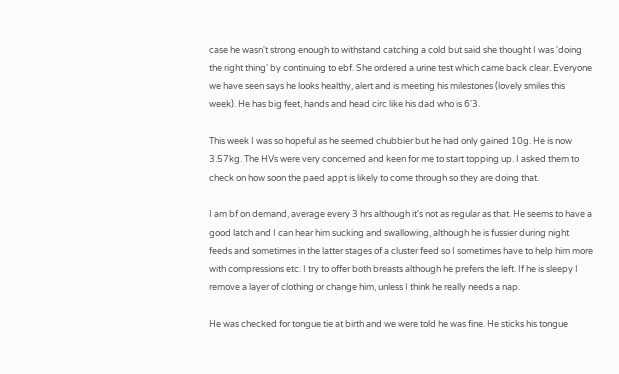case he wasn't strong enough to withstand catching a cold but said she thought I was 'doing the right thing' by continuing to ebf. She ordered a urine test which came back clear. Everyone we have seen says he looks healthy, alert and is meeting his milestones (lovely smiles this week). He has big feet, hands and head circ like his dad who is 6'3.

This week I was so hopeful as he seemed chubbier but he had only gained 10g. He is now 3.57kg. The HVs were very concerned and keen for me to start topping up. I asked them to check on how soon the paed appt is likely to come through so they are doing that.

I am bf on demand, average every 3 hrs although it's not as regular as that. He seems to have a good latch and I can hear him sucking and swallowing, although he is fussier during night feeds and sometimes in the latter stages of a cluster feed so I sometimes have to help him more with compressions etc. I try to offer both breasts although he prefers the left. If he is sleepy I remove a layer of clothing or change him, unless I think he really needs a nap.

He was checked for tongue tie at birth and we were told he was fine. He sticks his tongue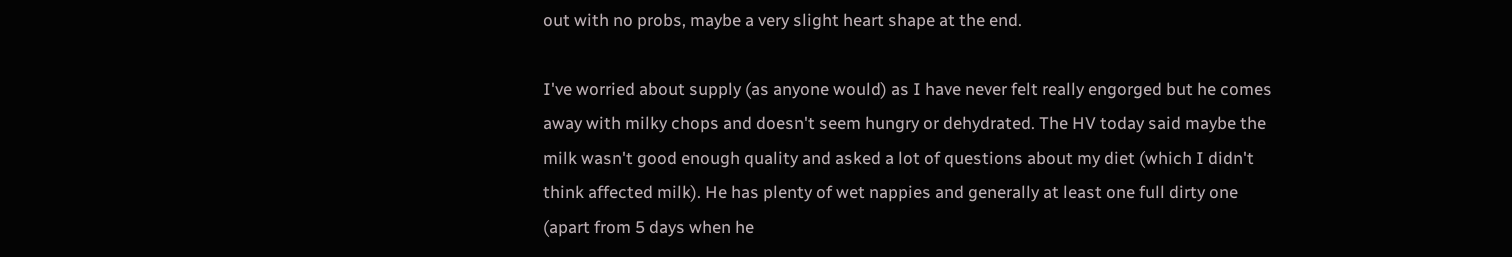out with no probs, maybe a very slight heart shape at the end.

I've worried about supply (as anyone would) as I have never felt really engorged but he comes away with milky chops and doesn't seem hungry or dehydrated. The HV today said maybe the milk wasn't good enough quality and asked a lot of questions about my diet (which I didn't think affected milk). He has plenty of wet nappies and generally at least one full dirty one (apart from 5 days when he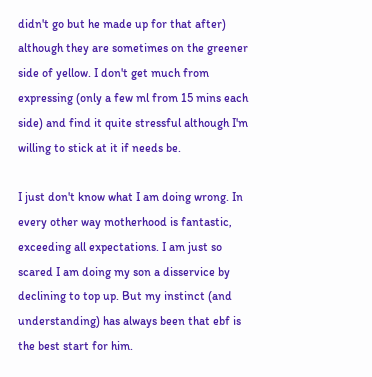didn't go but he made up for that after) although they are sometimes on the greener side of yellow. I don't get much from expressing (only a few ml from 15 mins each side) and find it quite stressful although I'm willing to stick at it if needs be.

I just don't know what I am doing wrong. In every other way motherhood is fantastic, exceeding all expectations. I am just so scared I am doing my son a disservice by declining to top up. But my instinct (and understanding) has always been that ebf is the best start for him.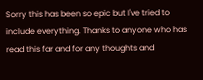Sorry this has been so epic but I've tried to include everything. Thanks to anyone who has read this far and for any thoughts and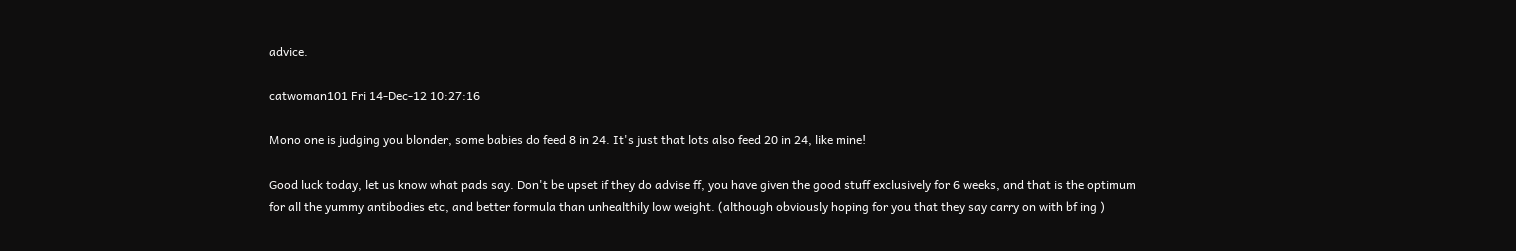advice.

catwoman101 Fri 14-Dec-12 10:27:16

Mono one is judging you blonder, some babies do feed 8 in 24. It's just that lots also feed 20 in 24, like mine!

Good luck today, let us know what pads say. Don't be upset if they do advise ff, you have given the good stuff exclusively for 6 weeks, and that is the optimum for all the yummy antibodies etc, and better formula than unhealthily low weight. (although obviously hoping for you that they say carry on with bf ing )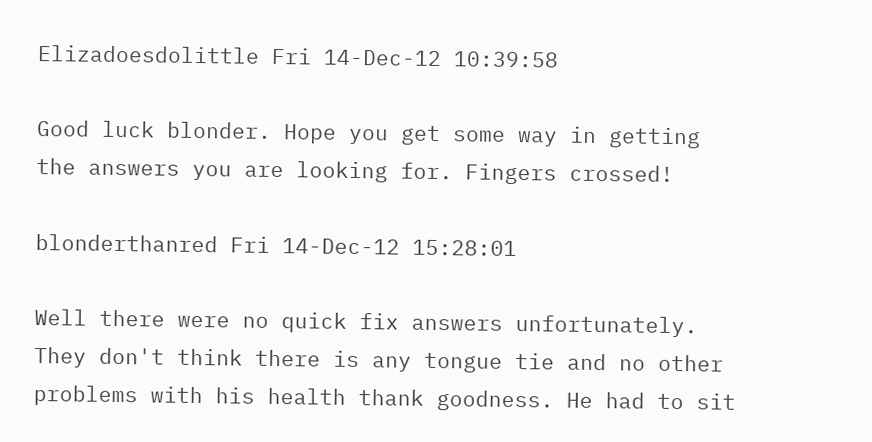Elizadoesdolittle Fri 14-Dec-12 10:39:58

Good luck blonder. Hope you get some way in getting the answers you are looking for. Fingers crossed!

blonderthanred Fri 14-Dec-12 15:28:01

Well there were no quick fix answers unfortunately. They don't think there is any tongue tie and no other problems with his health thank goodness. He had to sit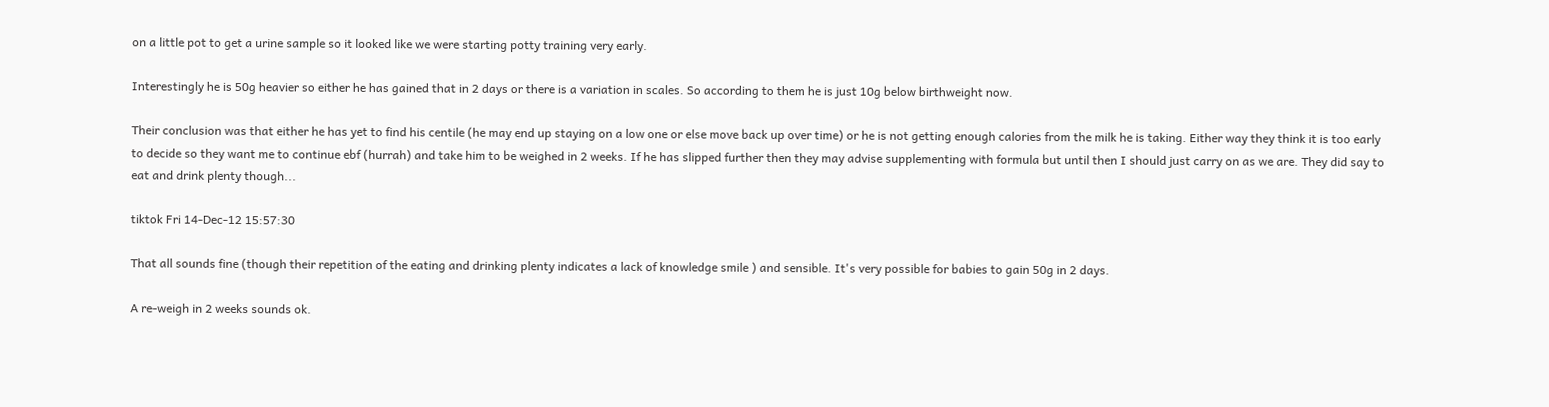on a little pot to get a urine sample so it looked like we were starting potty training very early.

Interestingly he is 50g heavier so either he has gained that in 2 days or there is a variation in scales. So according to them he is just 10g below birthweight now.

Their conclusion was that either he has yet to find his centile (he may end up staying on a low one or else move back up over time) or he is not getting enough calories from the milk he is taking. Either way they think it is too early to decide so they want me to continue ebf (hurrah) and take him to be weighed in 2 weeks. If he has slipped further then they may advise supplementing with formula but until then I should just carry on as we are. They did say to eat and drink plenty though...

tiktok Fri 14-Dec-12 15:57:30

That all sounds fine (though their repetition of the eating and drinking plenty indicates a lack of knowledge smile ) and sensible. It's very possible for babies to gain 50g in 2 days.

A re-weigh in 2 weeks sounds ok.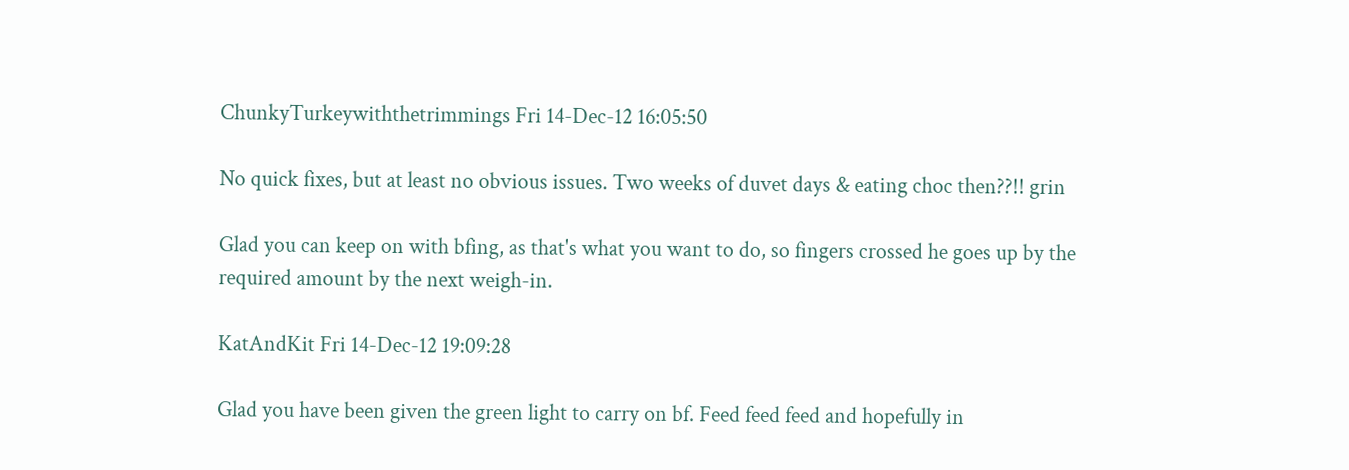ChunkyTurkeywiththetrimmings Fri 14-Dec-12 16:05:50

No quick fixes, but at least no obvious issues. Two weeks of duvet days & eating choc then??!! grin

Glad you can keep on with bfing, as that's what you want to do, so fingers crossed he goes up by the required amount by the next weigh-in.

KatAndKit Fri 14-Dec-12 19:09:28

Glad you have been given the green light to carry on bf. Feed feed feed and hopefully in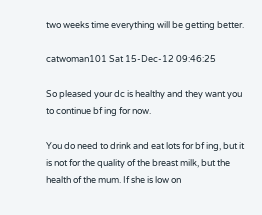two weeks time everything will be getting better.

catwoman101 Sat 15-Dec-12 09:46:25

So pleased your dc is healthy and they want you to continue bf ing for now.

You do need to drink and eat lots for bf ing, but it is not for the quality of the breast milk, but the health of the mum. If she is low on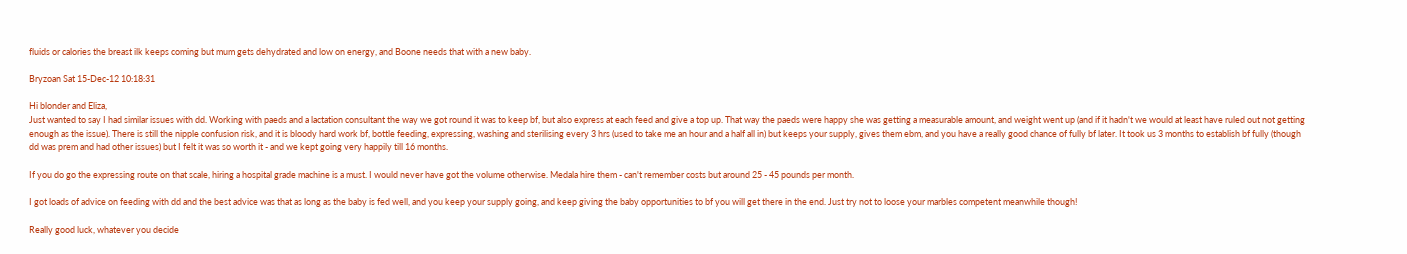fluids or calories the breast ilk keeps coming but mum gets dehydrated and low on energy, and Boone needs that with a new baby.

Bryzoan Sat 15-Dec-12 10:18:31

Hi blonder and Eliza,
Just wanted to say I had similar issues with dd. Working with paeds and a lactation consultant the way we got round it was to keep bf, but also express at each feed and give a top up. That way the paeds were happy she was getting a measurable amount, and weight went up (and if it hadn't we would at least have ruled out not getting enough as the issue). There is still the nipple confusion risk, and it is bloody hard work bf, bottle feeding, expressing, washing and sterilising every 3 hrs (used to take me an hour and a half all in) but keeps your supply, gives them ebm, and you have a really good chance of fully bf later. It took us 3 months to establish bf fully (though dd was prem and had other issues) but I felt it was so worth it - and we kept going very happily till 16 months.

If you do go the expressing route on that scale, hiring a hospital grade machine is a must. I would never have got the volume otherwise. Medala hire them - can't remember costs but around 25 - 45 pounds per month.

I got loads of advice on feeding with dd and the best advice was that as long as the baby is fed well, and you keep your supply going, and keep giving the baby opportunities to bf you will get there in the end. Just try not to loose your marbles competent meanwhile though!

Really good luck, whatever you decide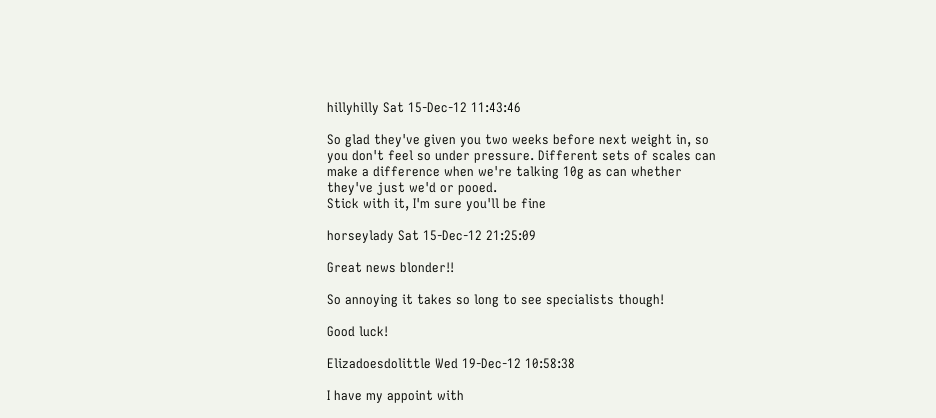hillyhilly Sat 15-Dec-12 11:43:46

So glad they've given you two weeks before next weight in, so you don't feel so under pressure. Different sets of scales can make a difference when we're talking 10g as can whether they've just we'd or pooed.
Stick with it, I'm sure you'll be fine

horseylady Sat 15-Dec-12 21:25:09

Great news blonder!!

So annoying it takes so long to see specialists though!

Good luck!

Elizadoesdolittle Wed 19-Dec-12 10:58:38

I have my appoint with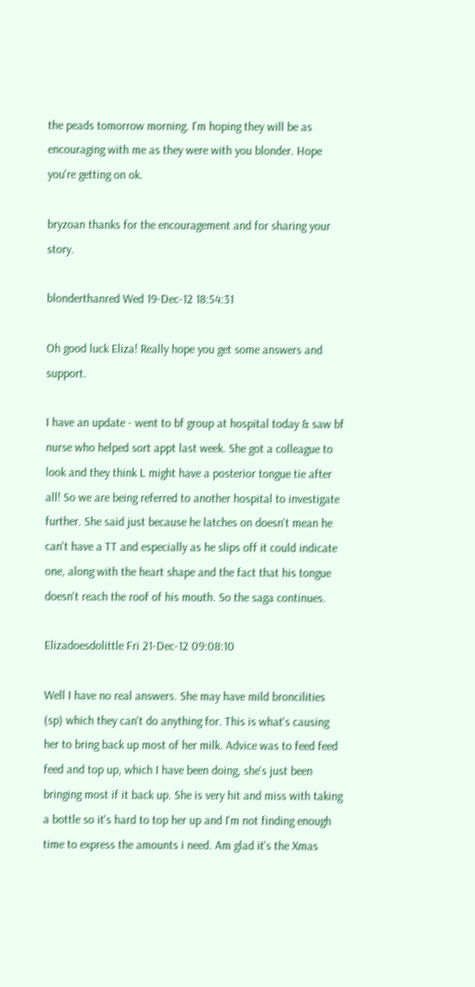the peads tomorrow morning. I'm hoping they will be as encouraging with me as they were with you blonder. Hope you're getting on ok.

bryzoan thanks for the encouragement and for sharing your story.

blonderthanred Wed 19-Dec-12 18:54:31

Oh good luck Eliza! Really hope you get some answers and support.

I have an update - went to bf group at hospital today & saw bf nurse who helped sort appt last week. She got a colleague to look and they think L might have a posterior tongue tie after all! So we are being referred to another hospital to investigate further. She said just because he latches on doesn't mean he can't have a TT and especially as he slips off it could indicate one, along with the heart shape and the fact that his tongue doesn't reach the roof of his mouth. So the saga continues.

Elizadoesdolittle Fri 21-Dec-12 09:08:10

Well I have no real answers. She may have mild broncilities (sp) which they can't do anything for. This is what's causing her to bring back up most of her milk. Advice was to feed feed feed and top up, which I have been doing, she's just been bringing most if it back up. She is very hit and miss with taking a bottle so it's hard to top her up and I'm not finding enough time to express the amounts i need. Am glad it's the Xmas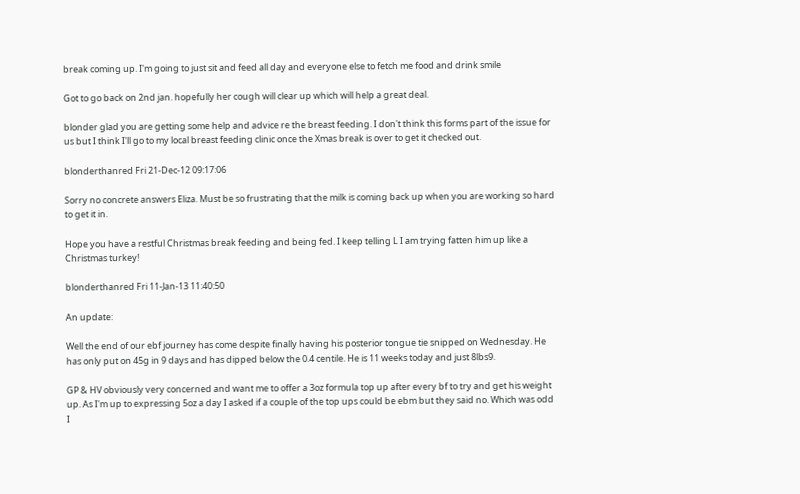break coming up. I'm going to just sit and feed all day and everyone else to fetch me food and drink smile

Got to go back on 2nd jan. hopefully her cough will clear up which will help a great deal.

blonder glad you are getting some help and advice re the breast feeding. I don't think this forms part of the issue for us but I think I'll go to my local breast feeding clinic once the Xmas break is over to get it checked out.

blonderthanred Fri 21-Dec-12 09:17:06

Sorry no concrete answers Eliza. Must be so frustrating that the milk is coming back up when you are working so hard to get it in.

Hope you have a restful Christmas break feeding and being fed. I keep telling L I am trying fatten him up like a Christmas turkey!

blonderthanred Fri 11-Jan-13 11:40:50

An update:

Well the end of our ebf journey has come despite finally having his posterior tongue tie snipped on Wednesday. He has only put on 45g in 9 days and has dipped below the 0.4 centile. He is 11 weeks today and just 8lbs9.

GP & HV obviously very concerned and want me to offer a 3oz formula top up after every bf to try and get his weight up. As I'm up to expressing 5oz a day I asked if a couple of the top ups could be ebm but they said no. Which was odd I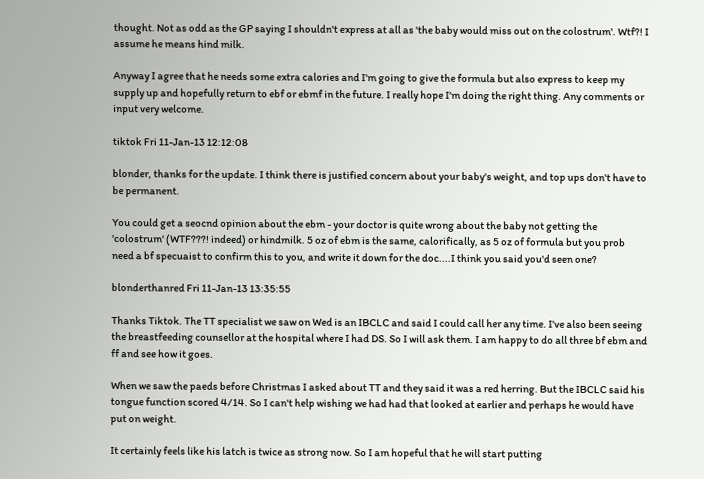thought. Not as odd as the GP saying I shouldn't express at all as 'the baby would miss out on the colostrum'. Wtf?! I assume he means hind milk.

Anyway I agree that he needs some extra calories and I'm going to give the formula but also express to keep my supply up and hopefully return to ebf or ebmf in the future. I really hope I'm doing the right thing. Any comments or input very welcome.

tiktok Fri 11-Jan-13 12:12:08

blonder, thanks for the update. I think there is justified concern about your baby's weight, and top ups don't have to be permanent.

You could get a seocnd opinion about the ebm - your doctor is quite wrong about the baby not getting the 'colostrum' (WTF???! indeed) or hindmilk. 5 oz of ebm is the same, calorifically, as 5 oz of formula but you prob need a bf specuaist to confirm this to you, and write it down for the doc....I think you said you'd seen one?

blonderthanred Fri 11-Jan-13 13:35:55

Thanks Tiktok. The TT specialist we saw on Wed is an IBCLC and said I could call her any time. I've also been seeing the breastfeeding counsellor at the hospital where I had DS. So I will ask them. I am happy to do all three bf ebm and ff and see how it goes.

When we saw the paeds before Christmas I asked about TT and they said it was a red herring. But the IBCLC said his tongue function scored 4/14. So I can't help wishing we had had that looked at earlier and perhaps he would have put on weight.

It certainly feels like his latch is twice as strong now. So I am hopeful that he will start putting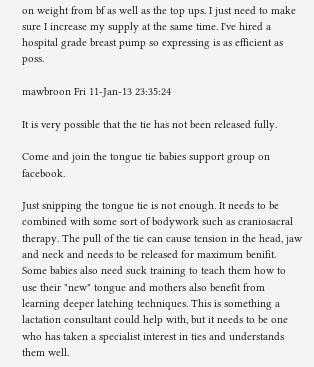on weight from bf as well as the top ups. I just need to make sure I increase my supply at the same time. I've hired a hospital grade breast pump so expressing is as efficient as poss.

mawbroon Fri 11-Jan-13 23:35:24

It is very possible that the tie has not been released fully.

Come and join the tongue tie babies support group on facebook.

Just snipping the tongue tie is not enough. It needs to be combined with some sort of bodywork such as craniosacral therapy. The pull of the tie can cause tension in the head, jaw and neck and needs to be released for maximum benifit. Some babies also need suck training to teach them how to use their "new" tongue and mothers also benefit from learning deeper latching techniques. This is something a lactation consultant could help with, but it needs to be one who has taken a specialist interest in ties and understands them well.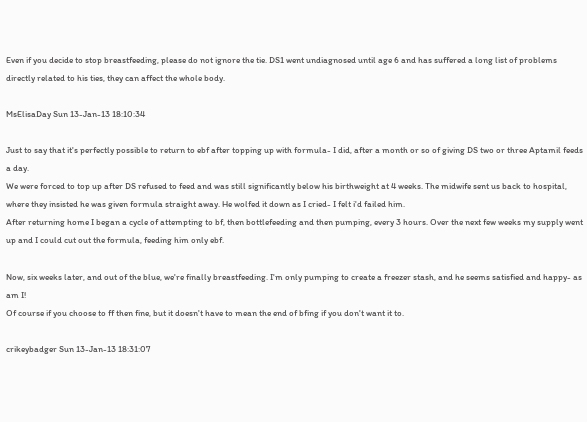Even if you decide to stop breastfeeding, please do not ignore the tie. DS1 went undiagnosed until age 6 and has suffered a long list of problems directly related to his ties, they can affect the whole body.

MsElisaDay Sun 13-Jan-13 18:10:34

Just to say that it's perfectly possible to return to ebf after topping up with formula- I did, after a month or so of giving DS two or three Aptamil feeds a day.
We were forced to top up after DS refused to feed and was still significantly below his birthweight at 4 weeks. The midwife sent us back to hospital, where they insisted he was given formula straight away. He wolfed it down as I cried- I felt i'd failed him.
After returning home I began a cycle of attempting to bf, then bottlefeeding and then pumping, every 3 hours. Over the next few weeks my supply went up and I could cut out the formula, feeding him only ebf.

Now, six weeks later, and out of the blue, we're finally breastfeeding. I'm only pumping to create a freezer stash, and he seems satisfied and happy- as am I!
Of course if you choose to ff then fine, but it doesn't have to mean the end of bfing if you don't want it to.

crikeybadger Sun 13-Jan-13 18:31:07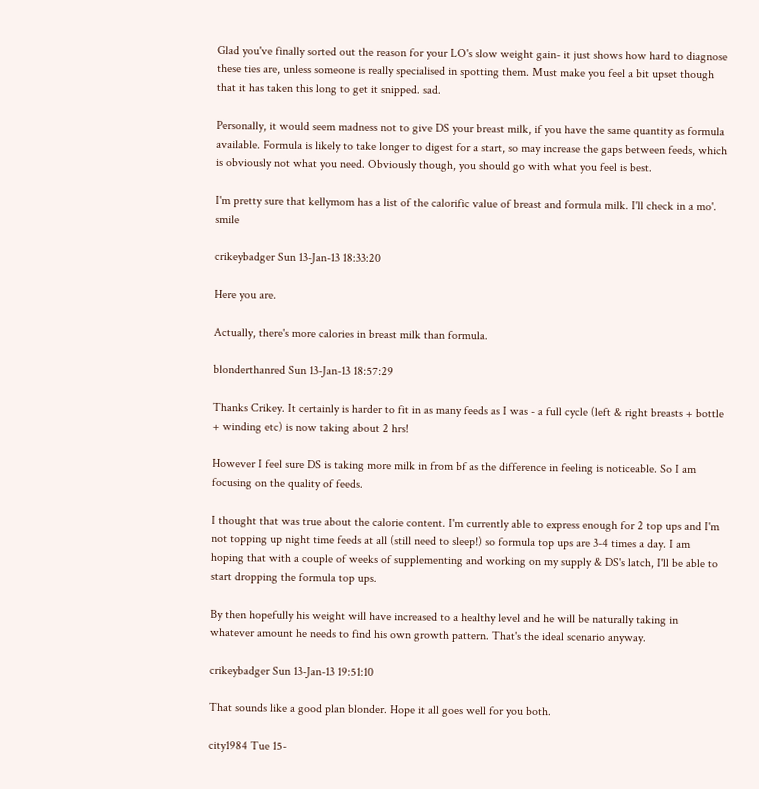Glad you've finally sorted out the reason for your LO's slow weight gain- it just shows how hard to diagnose these ties are, unless someone is really specialised in spotting them. Must make you feel a bit upset though that it has taken this long to get it snipped. sad.

Personally, it would seem madness not to give DS your breast milk, if you have the same quantity as formula available. Formula is likely to take longer to digest for a start, so may increase the gaps between feeds, which is obviously not what you need. Obviously though, you should go with what you feel is best.

I'm pretty sure that kellymom has a list of the calorific value of breast and formula milk. I'll check in a mo'. smile

crikeybadger Sun 13-Jan-13 18:33:20

Here you are.

Actually, there's more calories in breast milk than formula.

blonderthanred Sun 13-Jan-13 18:57:29

Thanks Crikey. It certainly is harder to fit in as many feeds as I was - a full cycle (left & right breasts + bottle + winding etc) is now taking about 2 hrs!

However I feel sure DS is taking more milk in from bf as the difference in feeling is noticeable. So I am focusing on the quality of feeds.

I thought that was true about the calorie content. I'm currently able to express enough for 2 top ups and I'm not topping up night time feeds at all (still need to sleep!) so formula top ups are 3-4 times a day. I am hoping that with a couple of weeks of supplementing and working on my supply & DS's latch, I'll be able to start dropping the formula top ups.

By then hopefully his weight will have increased to a healthy level and he will be naturally taking in whatever amount he needs to find his own growth pattern. That's the ideal scenario anyway.

crikeybadger Sun 13-Jan-13 19:51:10

That sounds like a good plan blonder. Hope it all goes well for you both.

city1984 Tue 15-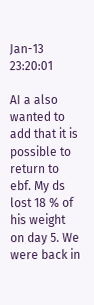Jan-13 23:20:01

AI a also wanted to add that it is possible to return to ebf. My ds lost 18 % of his weight on day 5. We were back in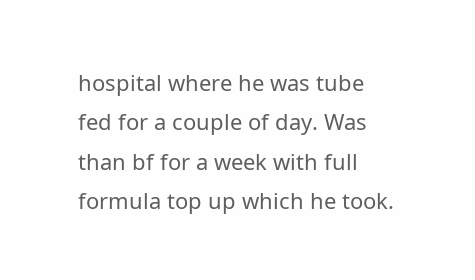hospital where he was tube fed for a couple of day. Was than bf for a week with full formula top up which he took.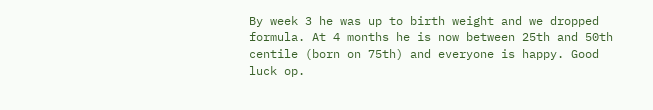By week 3 he was up to birth weight and we dropped formula. At 4 months he is now between 25th and 50th centile (born on 75th) and everyone is happy. Good luck op.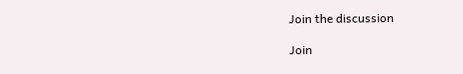Join the discussion

Join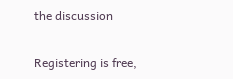the discussion

Registering is free,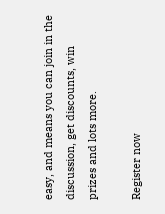easy, and means you can join in the discussion, get discounts, win prizes and lots more.

Register now